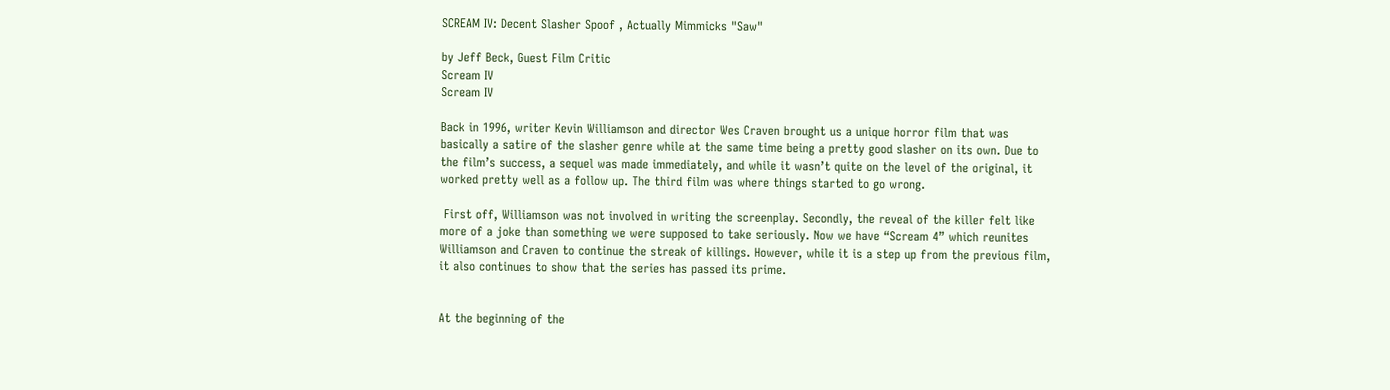SCREAM IV: Decent Slasher Spoof , Actually Mimmicks "Saw"

by Jeff Beck, Guest Film Critic
Scream IV
Scream IV

Back in 1996, writer Kevin Williamson and director Wes Craven brought us a unique horror film that was basically a satire of the slasher genre while at the same time being a pretty good slasher on its own. Due to the film’s success, a sequel was made immediately, and while it wasn’t quite on the level of the original, it worked pretty well as a follow up. The third film was where things started to go wrong.

 First off, Williamson was not involved in writing the screenplay. Secondly, the reveal of the killer felt like more of a joke than something we were supposed to take seriously. Now we have “Scream 4” which reunites Williamson and Craven to continue the streak of killings. However, while it is a step up from the previous film, it also continues to show that the series has passed its prime.


At the beginning of the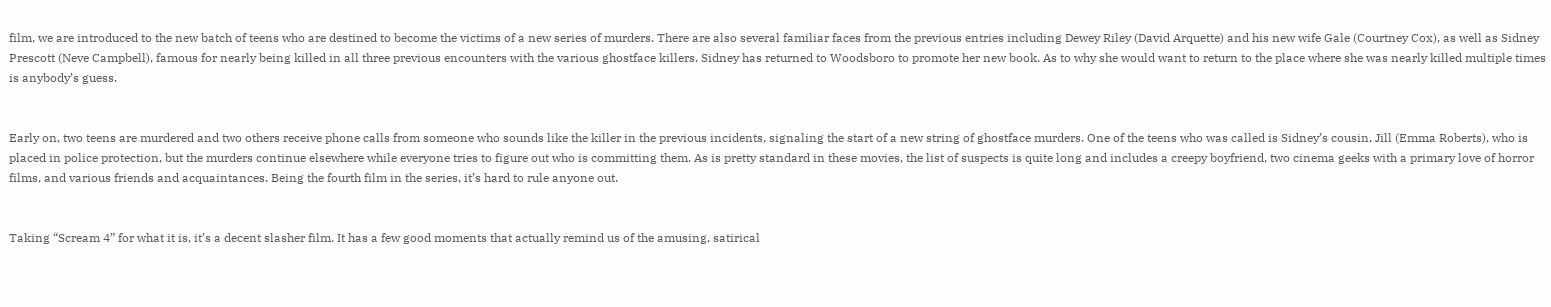film, we are introduced to the new batch of teens who are destined to become the victims of a new series of murders. There are also several familiar faces from the previous entries including Dewey Riley (David Arquette) and his new wife Gale (Courtney Cox), as well as Sidney Prescott (Neve Campbell), famous for nearly being killed in all three previous encounters with the various ghostface killers. Sidney has returned to Woodsboro to promote her new book. As to why she would want to return to the place where she was nearly killed multiple times is anybody’s guess.


Early on, two teens are murdered and two others receive phone calls from someone who sounds like the killer in the previous incidents, signaling the start of a new string of ghostface murders. One of the teens who was called is Sidney’s cousin, Jill (Emma Roberts), who is placed in police protection, but the murders continue elsewhere while everyone tries to figure out who is committing them. As is pretty standard in these movies, the list of suspects is quite long and includes a creepy boyfriend, two cinema geeks with a primary love of horror films, and various friends and acquaintances. Being the fourth film in the series, it’s hard to rule anyone out.


Taking “Scream 4” for what it is, it’s a decent slasher film. It has a few good moments that actually remind us of the amusing, satirical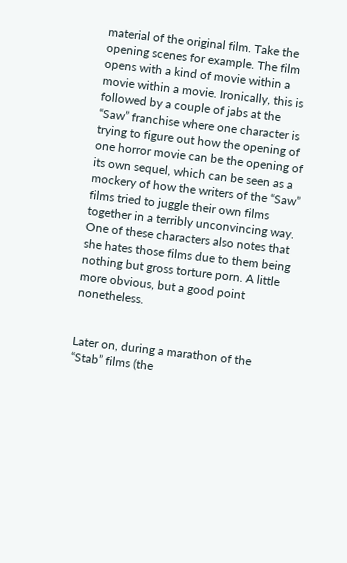material of the original film. Take the opening scenes for example. The film opens with a kind of movie within a movie within a movie. Ironically, this is followed by a couple of jabs at the “Saw” franchise where one character is trying to figure out how the opening of one horror movie can be the opening of its own sequel, which can be seen as a mockery of how the writers of the “Saw” films tried to juggle their own films together in a terribly unconvincing way. One of these characters also notes that she hates those films due to them being nothing but gross torture porn. A little more obvious, but a good point nonetheless.


Later on, during a marathon of the “Stab” films (the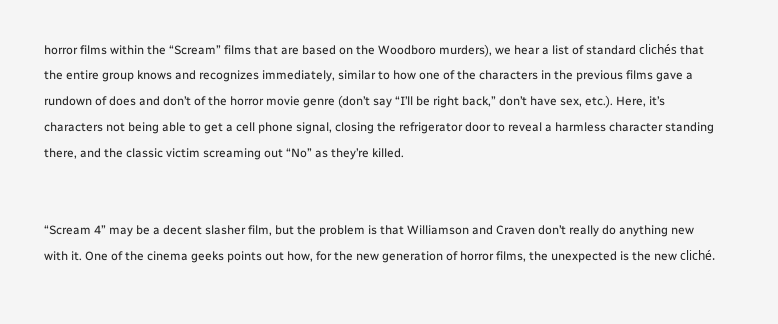horror films within the “Scream” films that are based on the Woodboro murders), we hear a list of standard clichés that the entire group knows and recognizes immediately, similar to how one of the characters in the previous films gave a rundown of does and don’t of the horror movie genre (don’t say “I’ll be right back,” don’t have sex, etc.). Here, it’s characters not being able to get a cell phone signal, closing the refrigerator door to reveal a harmless character standing there, and the classic victim screaming out “No” as they’re killed.


“Scream 4” may be a decent slasher film, but the problem is that Williamson and Craven don’t really do anything new with it. One of the cinema geeks points out how, for the new generation of horror films, the unexpected is the new cliché.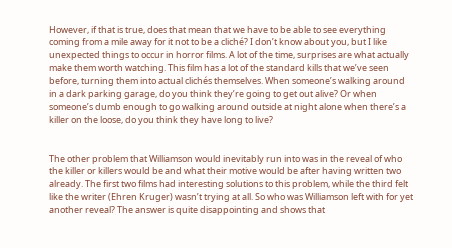However, if that is true, does that mean that we have to be able to see everything coming from a mile away for it not to be a cliché? I don’t know about you, but I like unexpected things to occur in horror films. A lot of the time, surprises are what actually make them worth watching. This film has a lot of the standard kills that we’ve seen before, turning them into actual clichés themselves. When someone’s walking around in a dark parking garage, do you think they’re going to get out alive? Or when someone’s dumb enough to go walking around outside at night alone when there’s a killer on the loose, do you think they have long to live?


The other problem that Williamson would inevitably run into was in the reveal of who the killer or killers would be and what their motive would be after having written two already. The first two films had interesting solutions to this problem, while the third felt like the writer (Ehren Kruger) wasn’t trying at all. So who was Williamson left with for yet another reveal? The answer is quite disappointing and shows that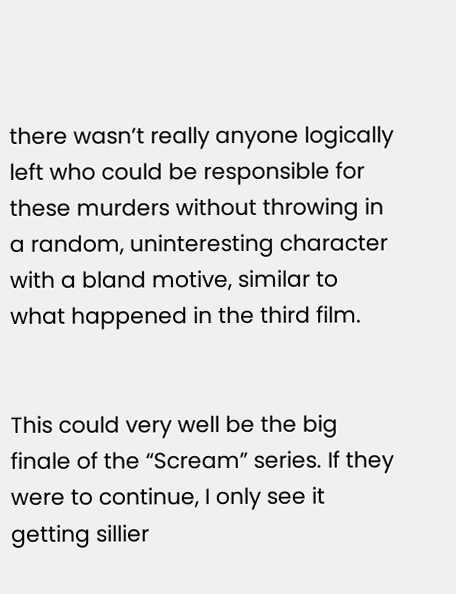there wasn’t really anyone logically left who could be responsible for these murders without throwing in a random, uninteresting character with a bland motive, similar to what happened in the third film.


This could very well be the big finale of the “Scream” series. If they were to continue, I only see it getting sillier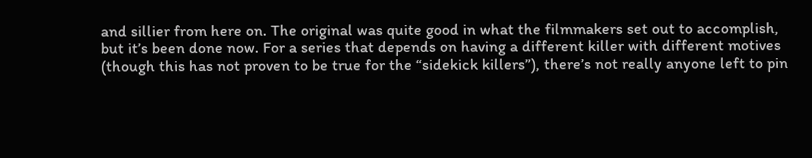and sillier from here on. The original was quite good in what the filmmakers set out to accomplish, but it’s been done now. For a series that depends on having a different killer with different motives (though this has not proven to be true for the “sidekick killers”), there’s not really anyone left to pin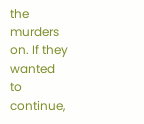the murders on. If they wanted to continue,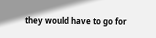they would have to go for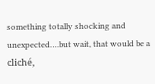something totally shocking and unexpected….but wait, that would be a cliché,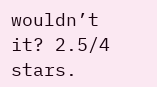wouldn’t it? 2.5/4 stars.